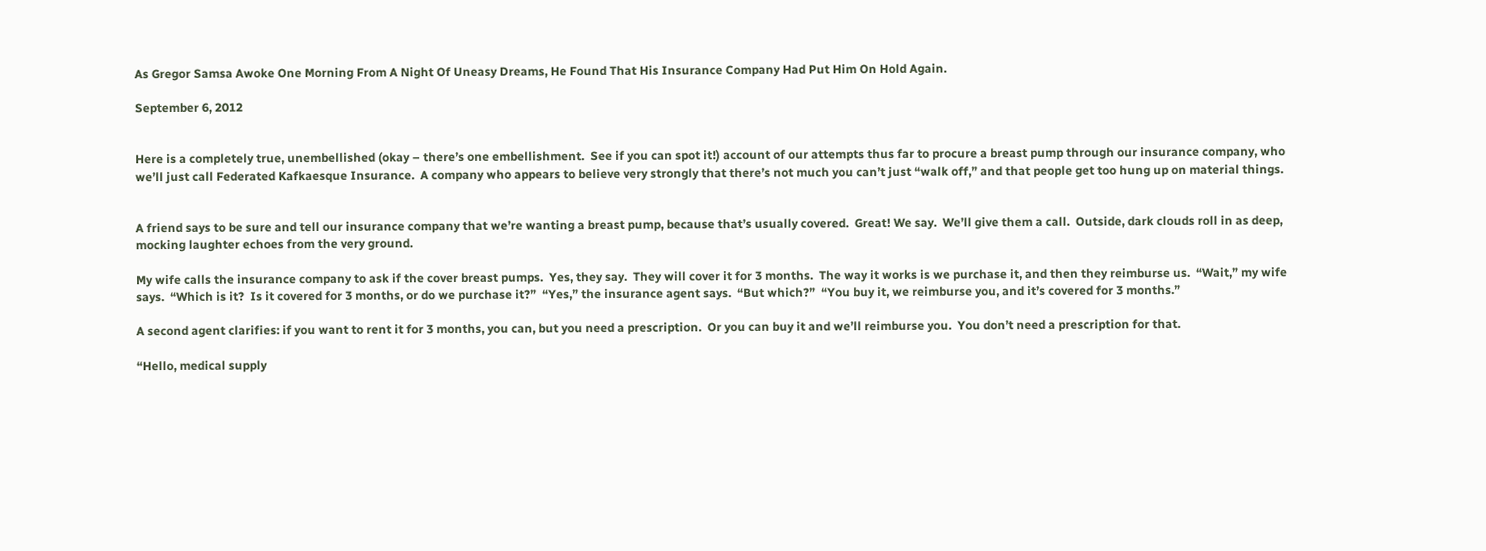As Gregor Samsa Awoke One Morning From A Night Of Uneasy Dreams, He Found That His Insurance Company Had Put Him On Hold Again.

September 6, 2012


Here is a completely true, unembellished (okay – there’s one embellishment.  See if you can spot it!) account of our attempts thus far to procure a breast pump through our insurance company, who we’ll just call Federated Kafkaesque Insurance.  A company who appears to believe very strongly that there’s not much you can’t just “walk off,” and that people get too hung up on material things.


A friend says to be sure and tell our insurance company that we’re wanting a breast pump, because that’s usually covered.  Great! We say.  We’ll give them a call.  Outside, dark clouds roll in as deep, mocking laughter echoes from the very ground.

My wife calls the insurance company to ask if the cover breast pumps.  Yes, they say.  They will cover it for 3 months.  The way it works is we purchase it, and then they reimburse us.  “Wait,” my wife says.  “Which is it?  Is it covered for 3 months, or do we purchase it?”  “Yes,” the insurance agent says.  “But which?”  “You buy it, we reimburse you, and it’s covered for 3 months.”

A second agent clarifies: if you want to rent it for 3 months, you can, but you need a prescription.  Or you can buy it and we’ll reimburse you.  You don’t need a prescription for that.

“Hello, medical supply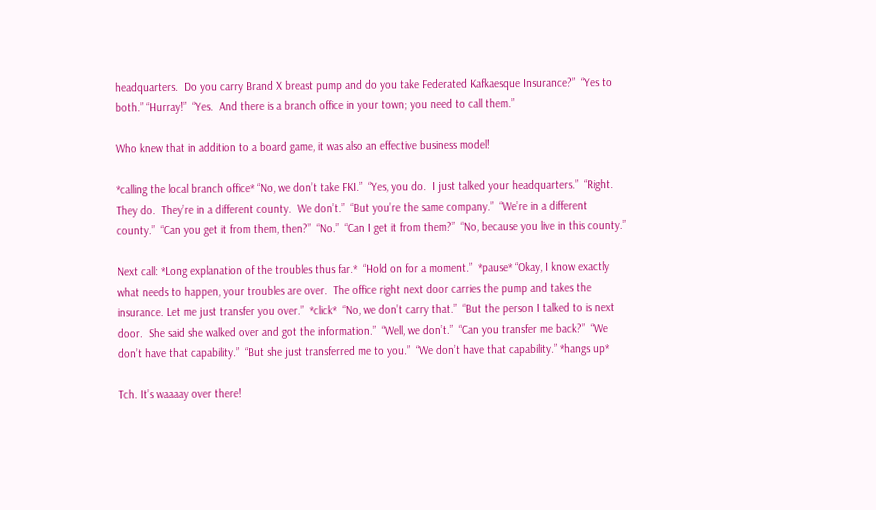headquarters.  Do you carry Brand X breast pump and do you take Federated Kafkaesque Insurance?”  “Yes to both.” “Hurray!”  “Yes.  And there is a branch office in your town; you need to call them.”

Who knew that in addition to a board game, it was also an effective business model!

*calling the local branch office* “No, we don’t take FKI.”  “Yes, you do.  I just talked your headquarters.”  “Right.  They do.  They’re in a different county.  We don’t.”  “But you’re the same company.”  “We’re in a different county.”  “Can you get it from them, then?”  “No.”  “Can I get it from them?”  “No, because you live in this county.”

Next call: *Long explanation of the troubles thus far.*  “Hold on for a moment.”  *pause* “Okay, I know exactly what needs to happen, your troubles are over.  The office right next door carries the pump and takes the insurance. Let me just transfer you over.”  *click*  “No, we don’t carry that.”  “But the person I talked to is next door.  She said she walked over and got the information.”  “Well, we don’t.”  “Can you transfer me back?”  “We don’t have that capability.”  “But she just transferred me to you.”  “We don’t have that capability.” *hangs up*

Tch. It’s waaaay over there!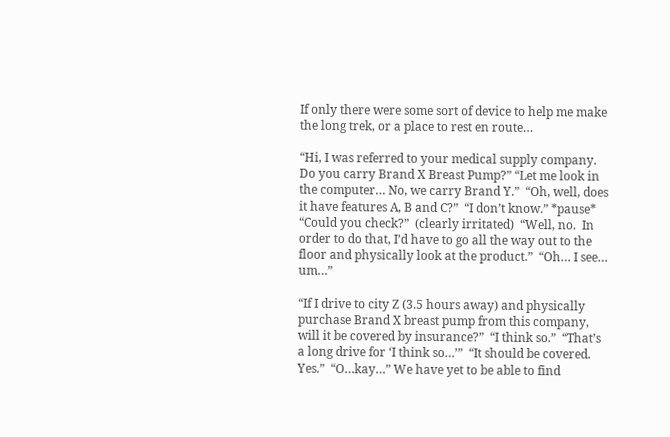If only there were some sort of device to help me make the long trek, or a place to rest en route…

“Hi, I was referred to your medical supply company.  Do you carry Brand X Breast Pump?” “Let me look in the computer… No, we carry Brand Y.”  “Oh, well, does it have features A, B and C?”  “I don’t know.” *pause* “Could you check?”  (clearly irritated)  “Well, no.  In order to do that, I’d have to go all the way out to the floor and physically look at the product.”  “Oh… I see… um…”

“If I drive to city Z (3.5 hours away) and physically purchase Brand X breast pump from this company, will it be covered by insurance?”  “I think so.”  “That’s a long drive for ‘I think so…’”  “It should be covered.  Yes.”  “O…kay…” We have yet to be able to find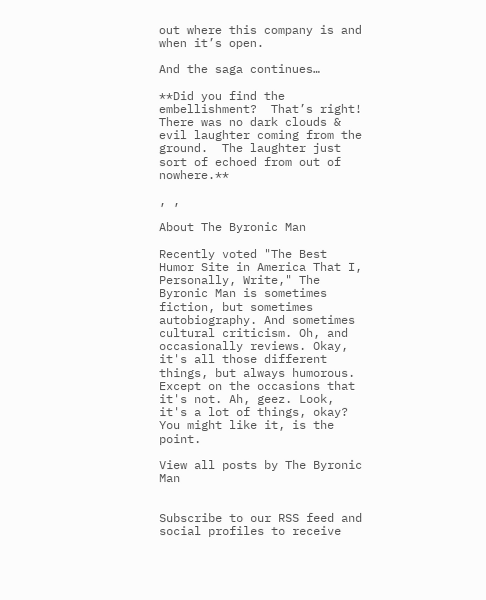out where this company is and when it’s open.

And the saga continues…

**Did you find the embellishment?  That’s right!  There was no dark clouds & evil laughter coming from the ground.  The laughter just sort of echoed from out of nowhere.**

, ,

About The Byronic Man

Recently voted "The Best Humor Site in America That I, Personally, Write," The Byronic Man is sometimes fiction, but sometimes autobiography. And sometimes cultural criticism. Oh, and occasionally reviews. Okay, it's all those different things, but always humorous. Except on the occasions that it's not. Ah, geez. Look, it's a lot of things, okay? You might like it, is the point.

View all posts by The Byronic Man


Subscribe to our RSS feed and social profiles to receive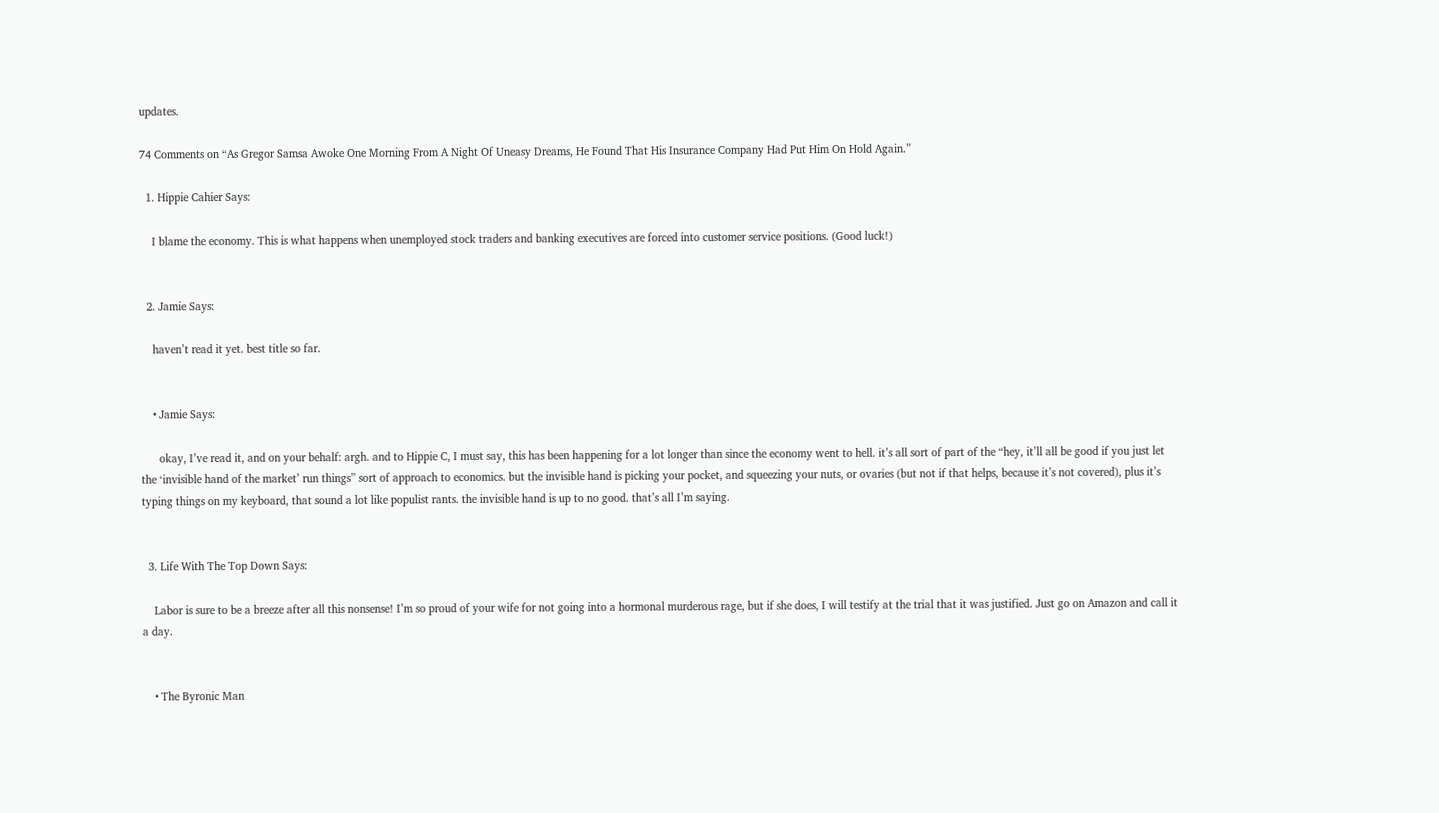updates.

74 Comments on “As Gregor Samsa Awoke One Morning From A Night Of Uneasy Dreams, He Found That His Insurance Company Had Put Him On Hold Again.”

  1. Hippie Cahier Says:

    I blame the economy. This is what happens when unemployed stock traders and banking executives are forced into customer service positions. (Good luck!)


  2. Jamie Says:

    haven’t read it yet. best title so far.


    • Jamie Says:

      okay, I’ve read it, and on your behalf: argh. and to Hippie C, I must say, this has been happening for a lot longer than since the economy went to hell. it’s all sort of part of the “hey, it’ll all be good if you just let the ‘invisible hand of the market’ run things” sort of approach to economics. but the invisible hand is picking your pocket, and squeezing your nuts, or ovaries (but not if that helps, because it’s not covered), plus it’s typing things on my keyboard, that sound a lot like populist rants. the invisible hand is up to no good. that’s all I’m saying.


  3. Life With The Top Down Says:

    Labor is sure to be a breeze after all this nonsense! I’m so proud of your wife for not going into a hormonal murderous rage, but if she does, I will testify at the trial that it was justified. Just go on Amazon and call it a day.


    • The Byronic Man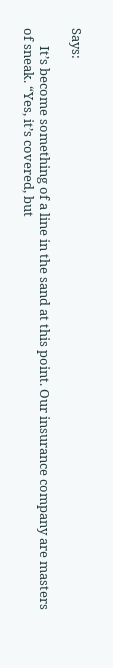Says:

      It’s become something of a line in the sand at this point. Our insurance company are masters of sneak. “Yes, it’s covered, but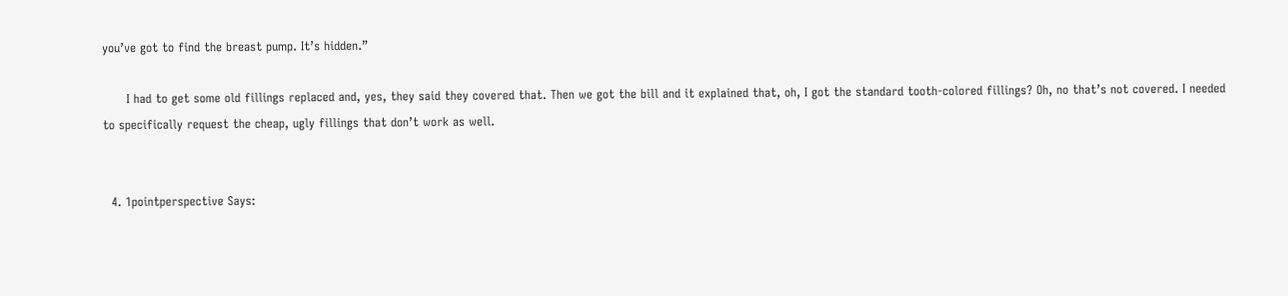you’ve got to find the breast pump. It’s hidden.”

      I had to get some old fillings replaced and, yes, they said they covered that. Then we got the bill and it explained that, oh, I got the standard tooth-colored fillings? Oh, no that’s not covered. I needed to specifically request the cheap, ugly fillings that don’t work as well.


  4. 1pointperspective Says: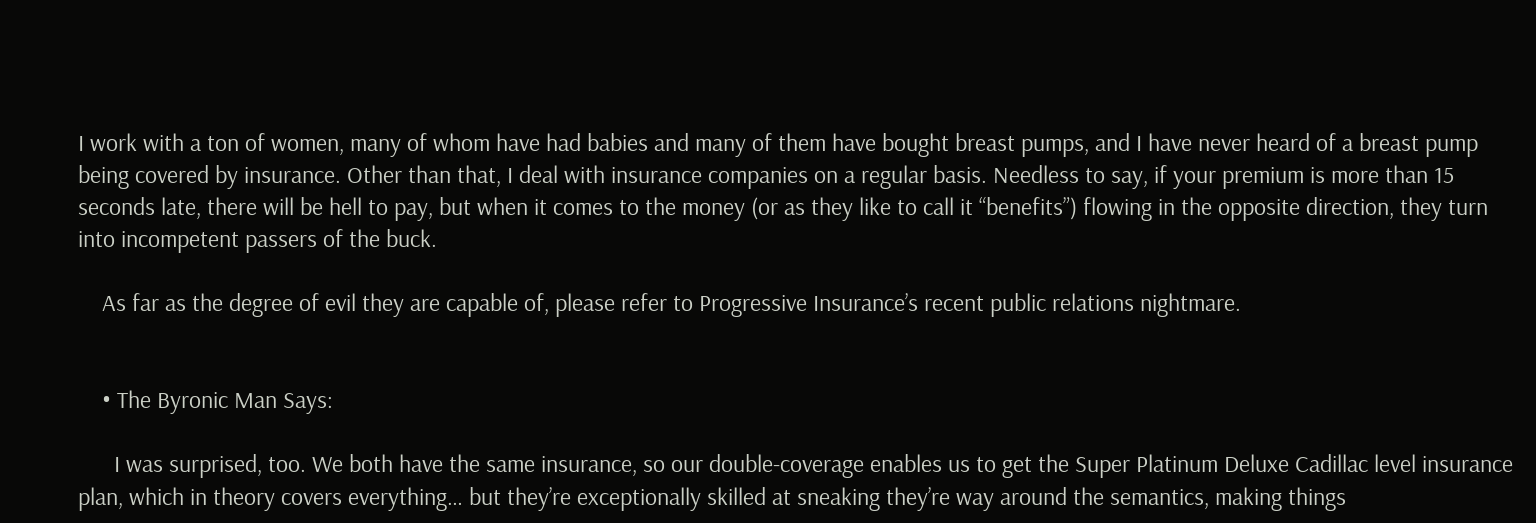I work with a ton of women, many of whom have had babies and many of them have bought breast pumps, and I have never heard of a breast pump being covered by insurance. Other than that, I deal with insurance companies on a regular basis. Needless to say, if your premium is more than 15 seconds late, there will be hell to pay, but when it comes to the money (or as they like to call it “benefits”) flowing in the opposite direction, they turn into incompetent passers of the buck.

    As far as the degree of evil they are capable of, please refer to Progressive Insurance’s recent public relations nightmare.


    • The Byronic Man Says:

      I was surprised, too. We both have the same insurance, so our double-coverage enables us to get the Super Platinum Deluxe Cadillac level insurance plan, which in theory covers everything… but they’re exceptionally skilled at sneaking they’re way around the semantics, making things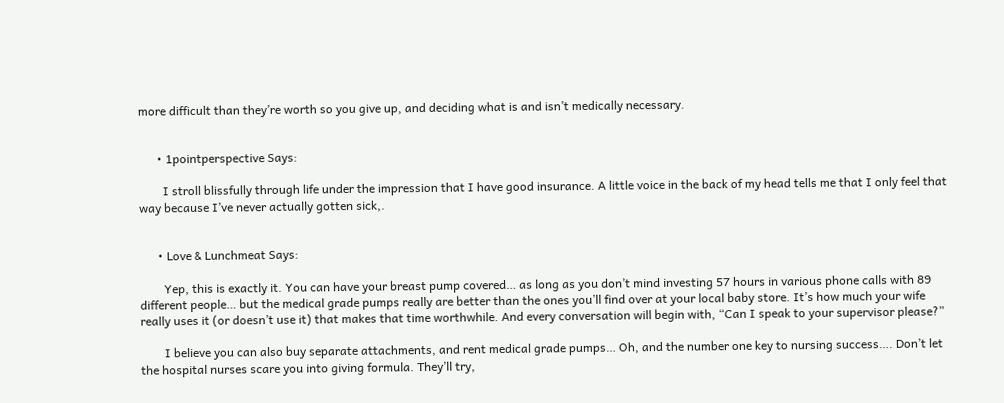more difficult than they’re worth so you give up, and deciding what is and isn’t medically necessary.


      • 1pointperspective Says:

        I stroll blissfully through life under the impression that I have good insurance. A little voice in the back of my head tells me that I only feel that way because I’ve never actually gotten sick,.


      • Love & Lunchmeat Says:

        Yep, this is exactly it. You can have your breast pump covered… as long as you don’t mind investing 57 hours in various phone calls with 89 different people… but the medical grade pumps really are better than the ones you’ll find over at your local baby store. It’s how much your wife really uses it (or doesn’t use it) that makes that time worthwhile. And every conversation will begin with, “Can I speak to your supervisor please?”

        I believe you can also buy separate attachments, and rent medical grade pumps… Oh, and the number one key to nursing success…. Don’t let the hospital nurses scare you into giving formula. They’ll try,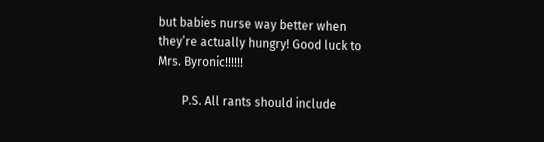but babies nurse way better when they’re actually hungry! Good luck to Mrs. Byronic!!!!!!

        P.S. All rants should include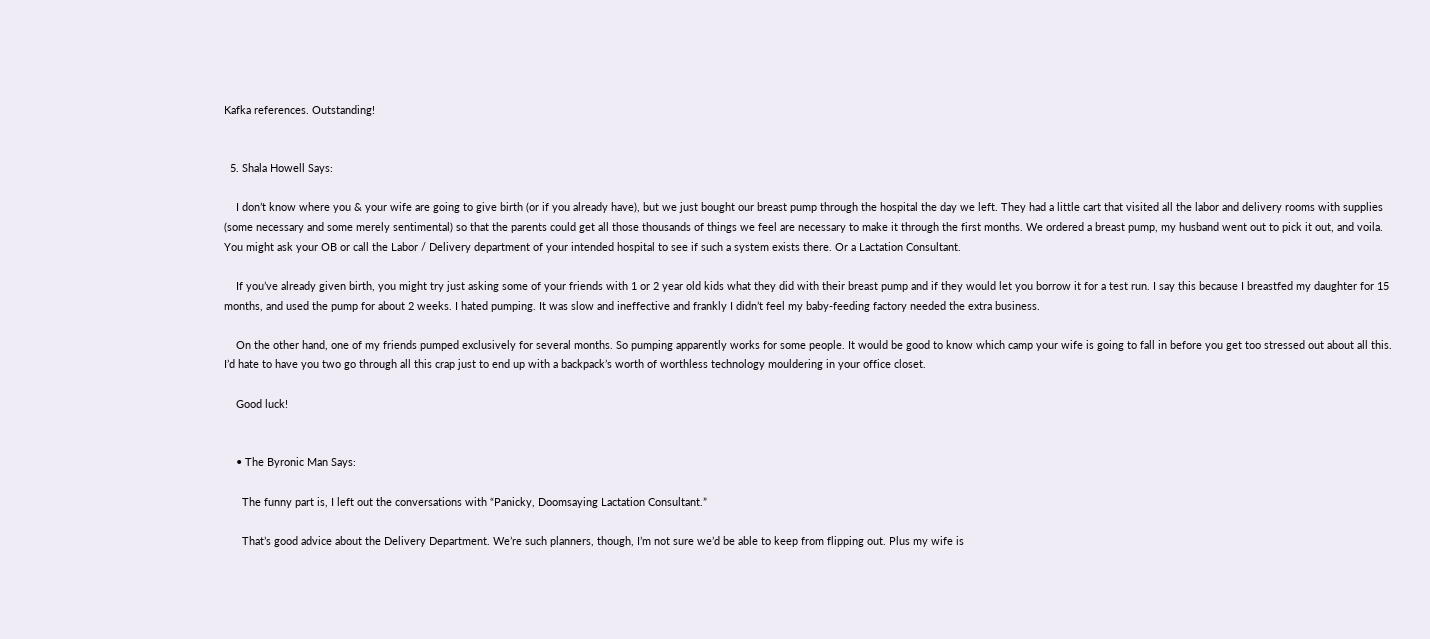Kafka references. Outstanding!


  5. Shala Howell Says:

    I don’t know where you & your wife are going to give birth (or if you already have), but we just bought our breast pump through the hospital the day we left. They had a little cart that visited all the labor and delivery rooms with supplies (some necessary and some merely sentimental) so that the parents could get all those thousands of things we feel are necessary to make it through the first months. We ordered a breast pump, my husband went out to pick it out, and voila. You might ask your OB or call the Labor / Delivery department of your intended hospital to see if such a system exists there. Or a Lactation Consultant.

    If you’ve already given birth, you might try just asking some of your friends with 1 or 2 year old kids what they did with their breast pump and if they would let you borrow it for a test run. I say this because I breastfed my daughter for 15 months, and used the pump for about 2 weeks. I hated pumping. It was slow and ineffective and frankly I didn’t feel my baby-feeding factory needed the extra business.

    On the other hand, one of my friends pumped exclusively for several months. So pumping apparently works for some people. It would be good to know which camp your wife is going to fall in before you get too stressed out about all this. I’d hate to have you two go through all this crap just to end up with a backpack’s worth of worthless technology mouldering in your office closet.

    Good luck!


    • The Byronic Man Says:

      The funny part is, I left out the conversations with “Panicky, Doomsaying Lactation Consultant.”

      That’s good advice about the Delivery Department. We’re such planners, though, I’m not sure we’d be able to keep from flipping out. Plus my wife is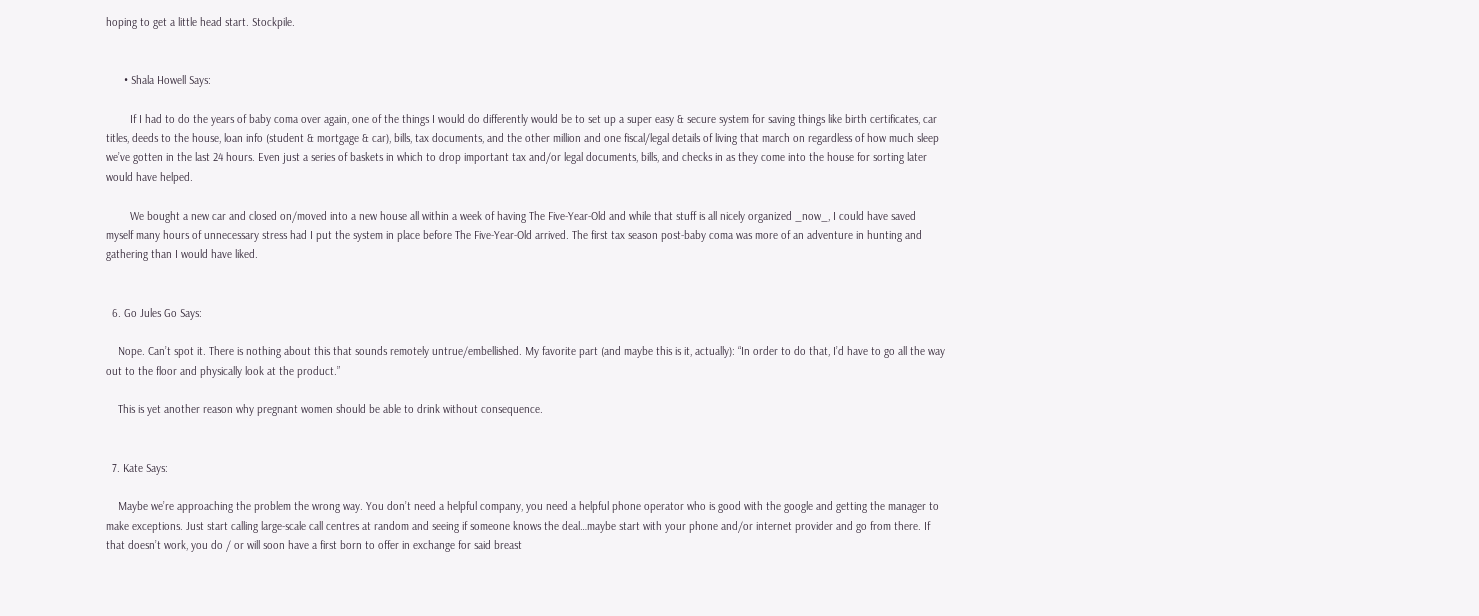hoping to get a little head start. Stockpile.


      • Shala Howell Says:

        If I had to do the years of baby coma over again, one of the things I would do differently would be to set up a super easy & secure system for saving things like birth certificates, car titles, deeds to the house, loan info (student & mortgage & car), bills, tax documents, and the other million and one fiscal/legal details of living that march on regardless of how much sleep we’ve gotten in the last 24 hours. Even just a series of baskets in which to drop important tax and/or legal documents, bills, and checks in as they come into the house for sorting later would have helped.

        We bought a new car and closed on/moved into a new house all within a week of having The Five-Year-Old and while that stuff is all nicely organized _now_, I could have saved myself many hours of unnecessary stress had I put the system in place before The Five-Year-Old arrived. The first tax season post-baby coma was more of an adventure in hunting and gathering than I would have liked.


  6. Go Jules Go Says:

    Nope. Can’t spot it. There is nothing about this that sounds remotely untrue/embellished. My favorite part (and maybe this is it, actually): “In order to do that, I’d have to go all the way out to the floor and physically look at the product.”

    This is yet another reason why pregnant women should be able to drink without consequence.


  7. Kate Says:

    Maybe we’re approaching the problem the wrong way. You don’t need a helpful company, you need a helpful phone operator who is good with the google and getting the manager to make exceptions. Just start calling large-scale call centres at random and seeing if someone knows the deal…maybe start with your phone and/or internet provider and go from there. If that doesn’t work, you do / or will soon have a first born to offer in exchange for said breast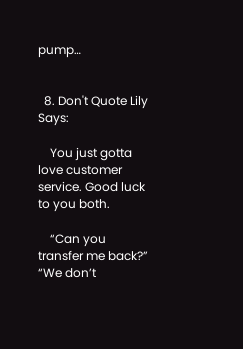pump…


  8. Don't Quote Lily Says:

    You just gotta love customer service. Good luck to you both.

    “Can you transfer me back?” “We don’t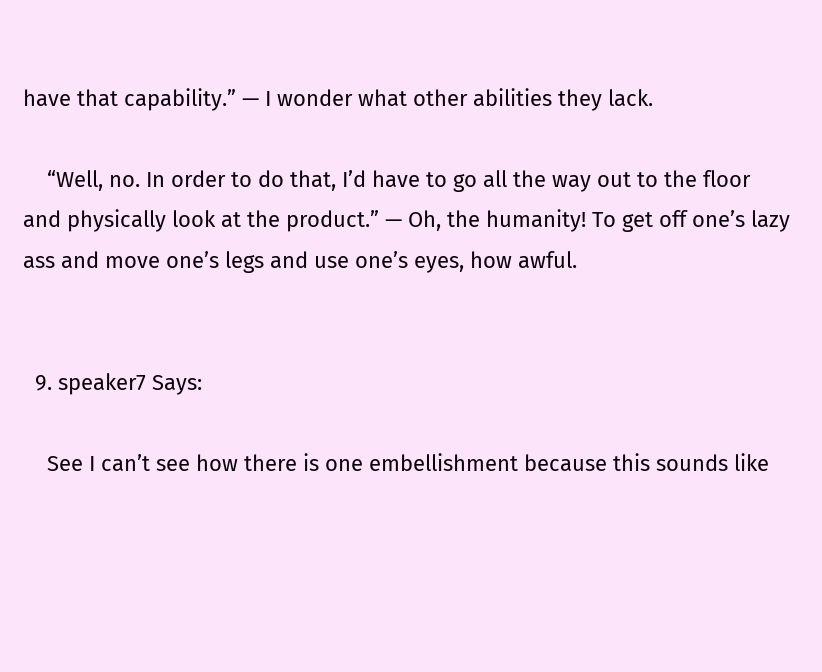have that capability.” — I wonder what other abilities they lack.

    “Well, no. In order to do that, I’d have to go all the way out to the floor and physically look at the product.” — Oh, the humanity! To get off one’s lazy ass and move one’s legs and use one’s eyes, how awful.


  9. speaker7 Says:

    See I can’t see how there is one embellishment because this sounds like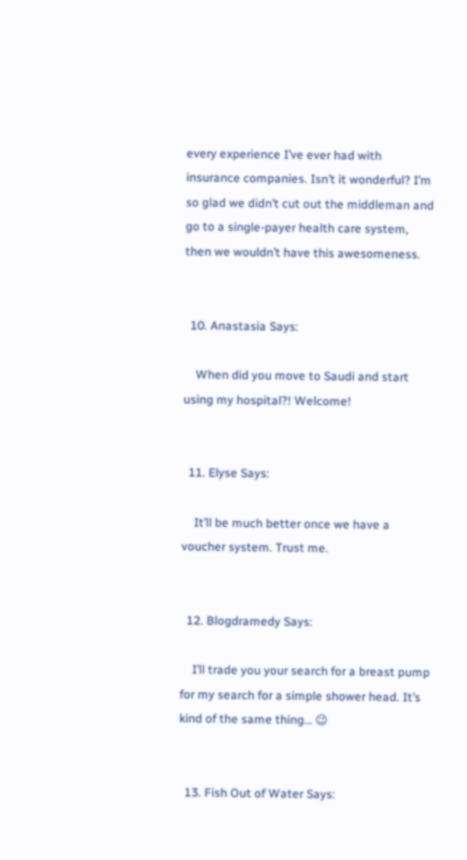every experience I’ve ever had with insurance companies. Isn’t it wonderful? I’m so glad we didn’t cut out the middleman and go to a single-payer health care system, then we wouldn’t have this awesomeness.


  10. Anastasia Says:

    When did you move to Saudi and start using my hospital?! Welcome!


  11. Elyse Says:

    It’ll be much better once we have a voucher system. Trust me.


  12. Blogdramedy Says:

    I’ll trade you your search for a breast pump for my search for a simple shower head. It’s kind of the same thing… 😉


  13. Fish Out of Water Says: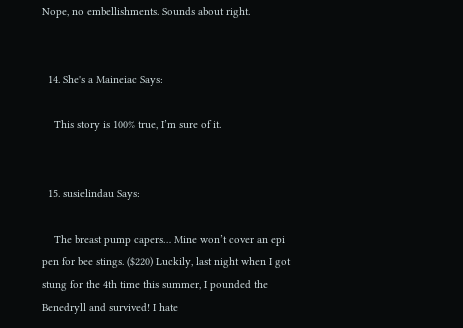Nope, no embellishments. Sounds about right.


  14. She's a Maineiac Says:

    This story is 100% true, I’m sure of it.


  15. susielindau Says:

    The breast pump capers… Mine won’t cover an epi pen for bee stings. ($220) Luckily, last night when I got stung for the 4th time this summer, I pounded the Benedryll and survived! I hate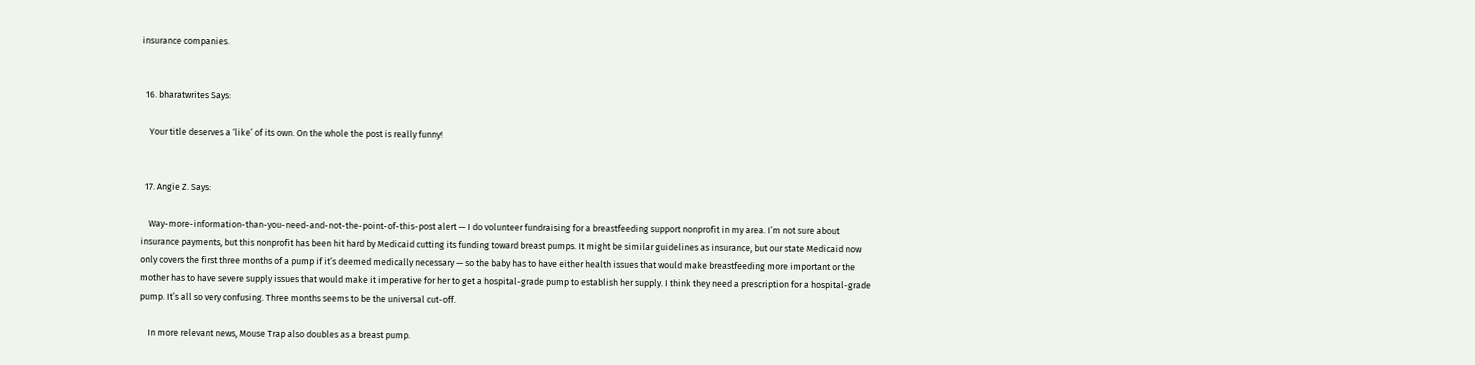insurance companies.


  16. bharatwrites Says:

    Your title deserves a ‘like’ of its own. On the whole the post is really funny!


  17. Angie Z. Says:

    Way-more-information-than-you-need-and-not-the-point-of-this-post alert — I do volunteer fundraising for a breastfeeding support nonprofit in my area. I’m not sure about insurance payments, but this nonprofit has been hit hard by Medicaid cutting its funding toward breast pumps. It might be similar guidelines as insurance, but our state Medicaid now only covers the first three months of a pump if it’s deemed medically necessary — so the baby has to have either health issues that would make breastfeeding more important or the mother has to have severe supply issues that would make it imperative for her to get a hospital-grade pump to establish her supply. I think they need a prescription for a hospital-grade pump. It’s all so very confusing. Three months seems to be the universal cut-off.

    In more relevant news, Mouse Trap also doubles as a breast pump.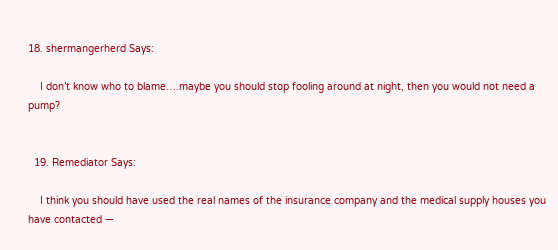18. shermangerherd Says:

    I don’t know who to blame….maybe you should stop fooling around at night, then you would not need a pump?


  19. Remediator Says:

    I think you should have used the real names of the insurance company and the medical supply houses you have contacted —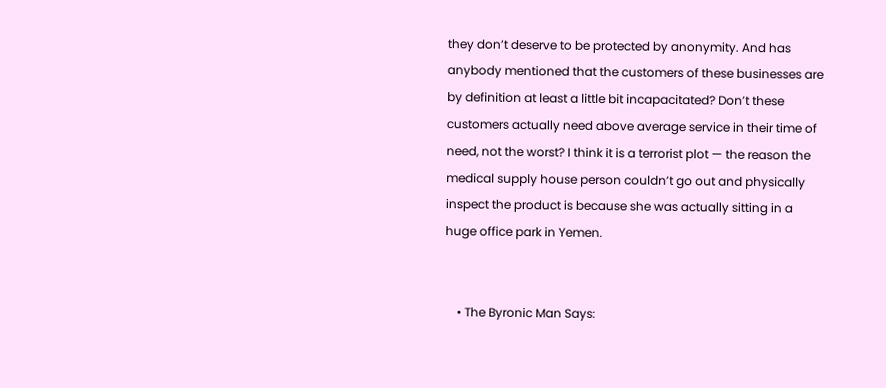they don’t deserve to be protected by anonymity. And has anybody mentioned that the customers of these businesses are by definition at least a little bit incapacitated? Don’t these customers actually need above average service in their time of need, not the worst? I think it is a terrorist plot — the reason the medical supply house person couldn’t go out and physically inspect the product is because she was actually sitting in a huge office park in Yemen.


    • The Byronic Man Says: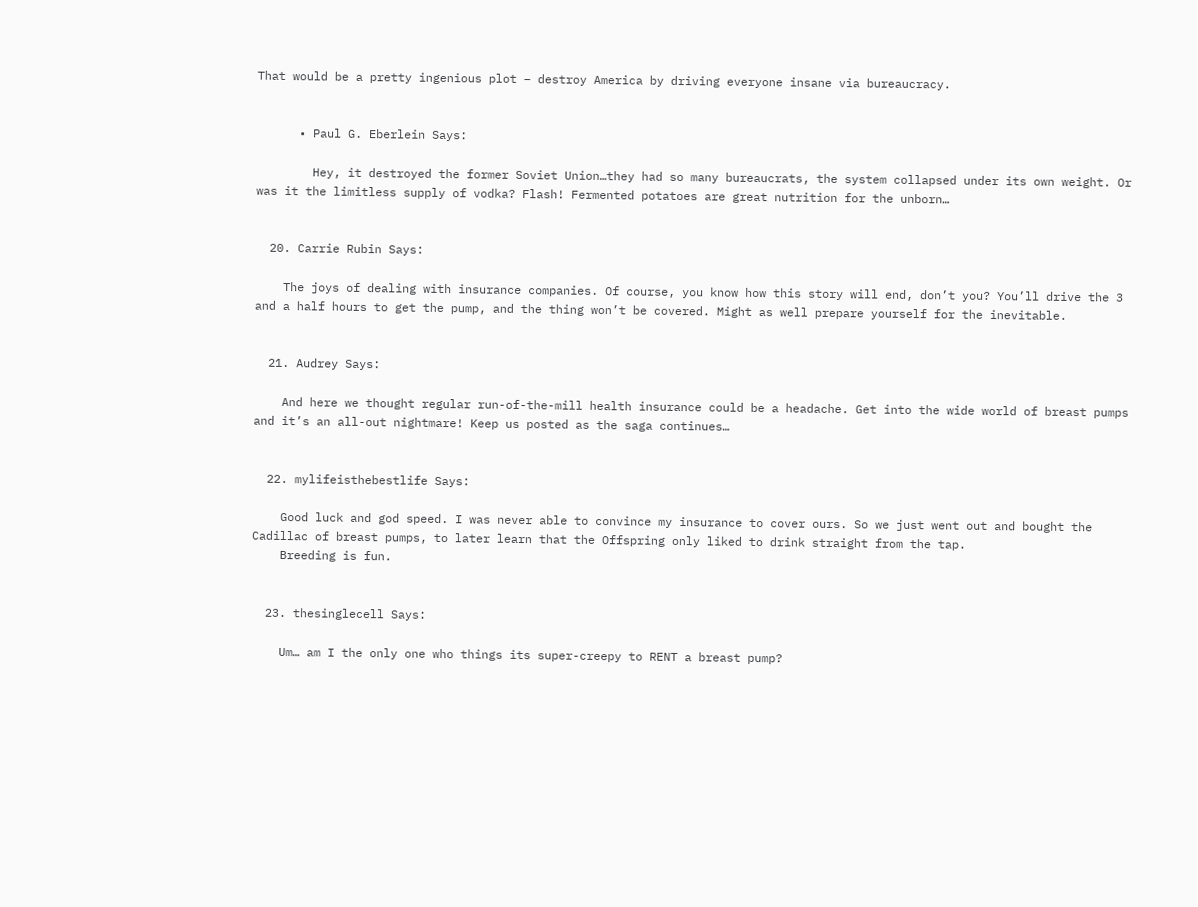That would be a pretty ingenious plot – destroy America by driving everyone insane via bureaucracy.


      • Paul G. Eberlein Says:

        Hey, it destroyed the former Soviet Union…they had so many bureaucrats, the system collapsed under its own weight. Or was it the limitless supply of vodka? Flash! Fermented potatoes are great nutrition for the unborn…


  20. Carrie Rubin Says:

    The joys of dealing with insurance companies. Of course, you know how this story will end, don’t you? You’ll drive the 3 and a half hours to get the pump, and the thing won’t be covered. Might as well prepare yourself for the inevitable.


  21. Audrey Says:

    And here we thought regular run-of-the-mill health insurance could be a headache. Get into the wide world of breast pumps and it’s an all-out nightmare! Keep us posted as the saga continues…


  22. mylifeisthebestlife Says:

    Good luck and god speed. I was never able to convince my insurance to cover ours. So we just went out and bought the Cadillac of breast pumps, to later learn that the Offspring only liked to drink straight from the tap.
    Breeding is fun.


  23. thesinglecell Says:

    Um… am I the only one who things its super-creepy to RENT a breast pump?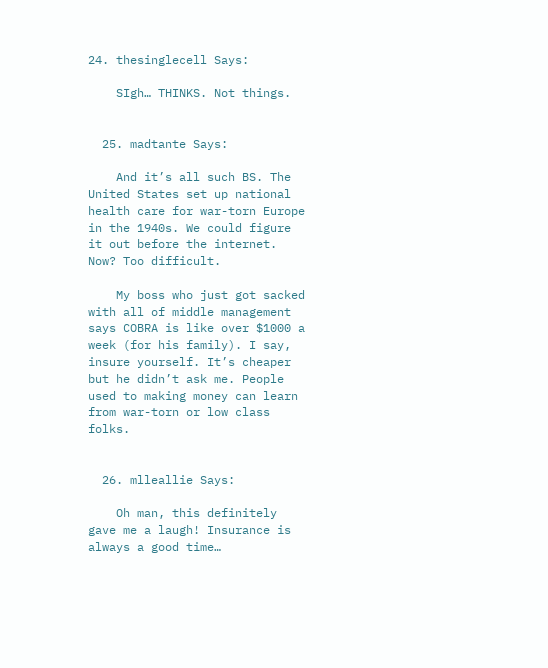24. thesinglecell Says:

    SIgh… THINKS. Not things.


  25. madtante Says:

    And it’s all such BS. The United States set up national health care for war-torn Europe in the 1940s. We could figure it out before the internet. Now? Too difficult.

    My boss who just got sacked with all of middle management says COBRA is like over $1000 a week (for his family). I say, insure yourself. It’s cheaper but he didn’t ask me. People used to making money can learn from war-torn or low class folks.


  26. mlleallie Says:

    Oh man, this definitely gave me a laugh! Insurance is always a good time…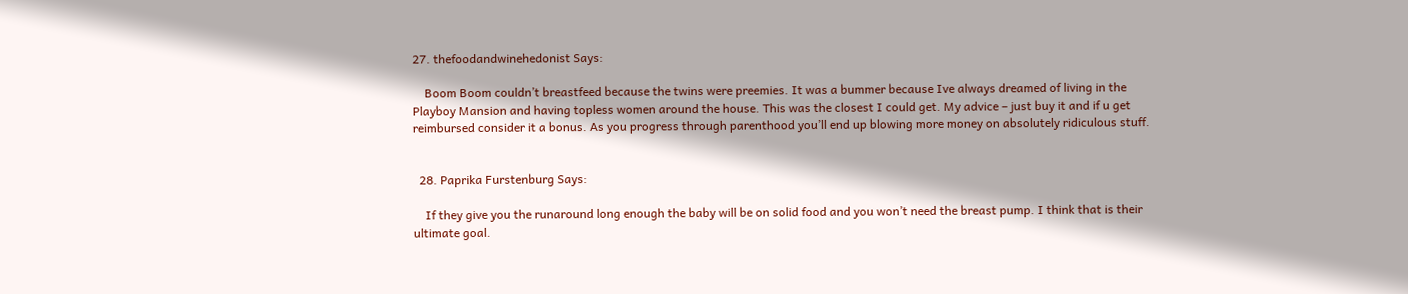27. thefoodandwinehedonist Says:

    Boom Boom couldn’t breastfeed because the twins were preemies. It was a bummer because Ive always dreamed of living in the Playboy Mansion and having topless women around the house. This was the closest I could get. My advice – just buy it and if u get reimbursed consider it a bonus. As you progress through parenthood you’ll end up blowing more money on absolutely ridiculous stuff.


  28. Paprika Furstenburg Says:

    If they give you the runaround long enough the baby will be on solid food and you won’t need the breast pump. I think that is their ultimate goal.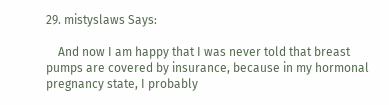29. mistyslaws Says:

    And now I am happy that I was never told that breast pumps are covered by insurance, because in my hormonal pregnancy state, I probably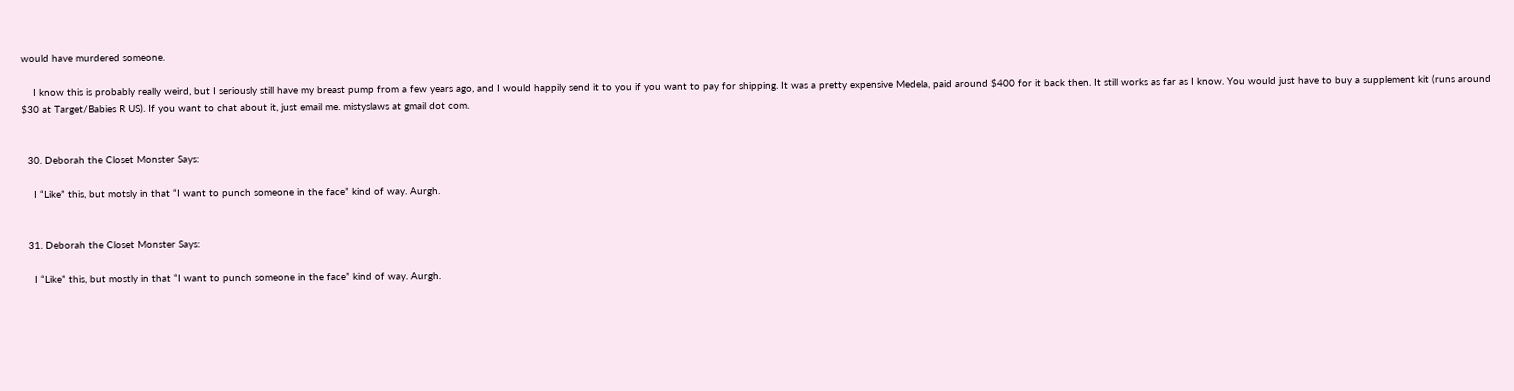would have murdered someone.

    I know this is probably really weird, but I seriously still have my breast pump from a few years ago, and I would happily send it to you if you want to pay for shipping. It was a pretty expensive Medela, paid around $400 for it back then. It still works as far as I know. You would just have to buy a supplement kit (runs around $30 at Target/Babies R US). If you want to chat about it, just email me. mistyslaws at gmail dot com.


  30. Deborah the Closet Monster Says:

    I “Like” this, but motsly in that “I want to punch someone in the face” kind of way. Aurgh.


  31. Deborah the Closet Monster Says:

    I “Like” this, but mostly in that “I want to punch someone in the face” kind of way. Aurgh.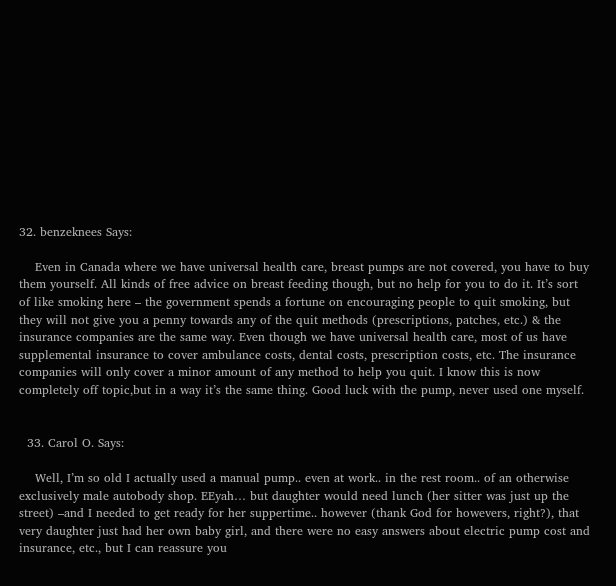32. benzeknees Says:

    Even in Canada where we have universal health care, breast pumps are not covered, you have to buy them yourself. All kinds of free advice on breast feeding though, but no help for you to do it. It’s sort of like smoking here – the government spends a fortune on encouraging people to quit smoking, but they will not give you a penny towards any of the quit methods (prescriptions, patches, etc.) & the insurance companies are the same way. Even though we have universal health care, most of us have supplemental insurance to cover ambulance costs, dental costs, prescription costs, etc. The insurance companies will only cover a minor amount of any method to help you quit. I know this is now completely off topic,but in a way it’s the same thing. Good luck with the pump, never used one myself.


  33. Carol O. Says:

    Well, I’m so old I actually used a manual pump.. even at work.. in the rest room.. of an otherwise exclusively male autobody shop. EEyah… but daughter would need lunch (her sitter was just up the street) –and I needed to get ready for her suppertime.. however (thank God for howevers, right?), that very daughter just had her own baby girl, and there were no easy answers about electric pump cost and insurance, etc., but I can reassure you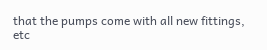that the pumps come with all new fittings, etc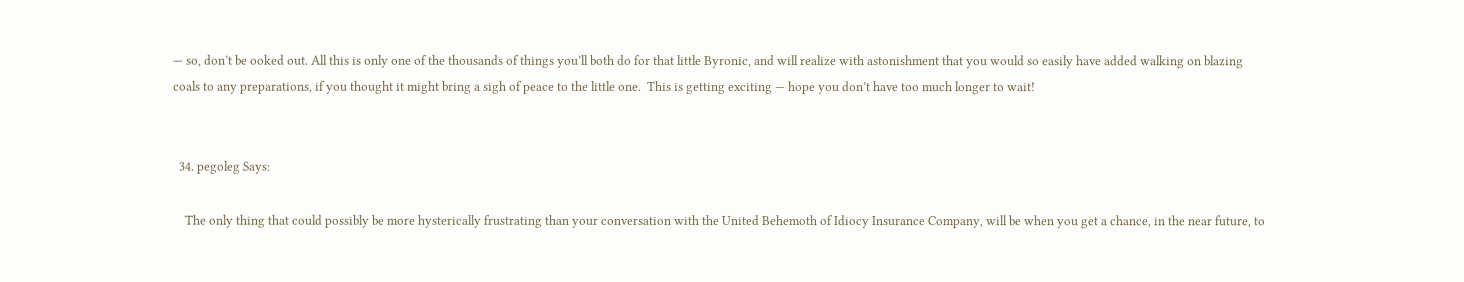— so, don’t be ooked out. All this is only one of the thousands of things you’ll both do for that little Byronic, and will realize with astonishment that you would so easily have added walking on blazing coals to any preparations, if you thought it might bring a sigh of peace to the little one.  This is getting exciting — hope you don’t have too much longer to wait!


  34. pegoleg Says:

    The only thing that could possibly be more hysterically frustrating than your conversation with the United Behemoth of Idiocy Insurance Company, will be when you get a chance, in the near future, to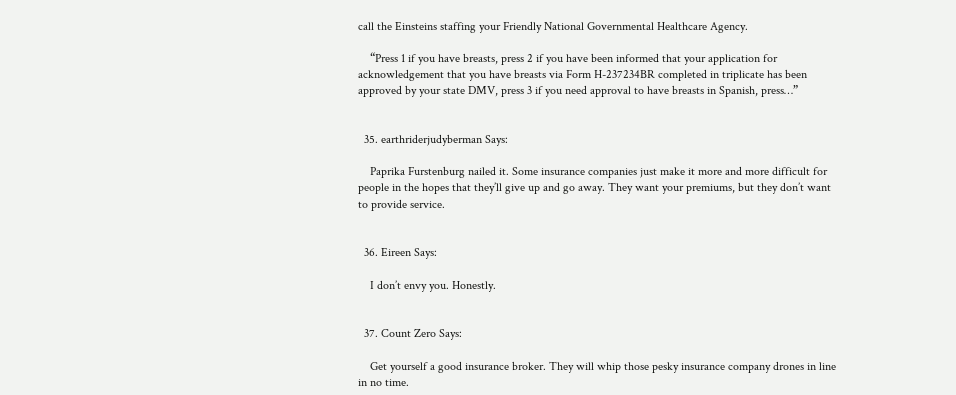call the Einsteins staffing your Friendly National Governmental Healthcare Agency.

    “Press 1 if you have breasts, press 2 if you have been informed that your application for acknowledgement that you have breasts via Form H-237234BR completed in triplicate has been approved by your state DMV, press 3 if you need approval to have breasts in Spanish, press…”


  35. earthriderjudyberman Says:

    Paprika Furstenburg nailed it. Some insurance companies just make it more and more difficult for people in the hopes that they’ll give up and go away. They want your premiums, but they don’t want to provide service.


  36. Eireen Says:

    I don’t envy you. Honestly.


  37. Count Zero Says:

    Get yourself a good insurance broker. They will whip those pesky insurance company drones in line in no time.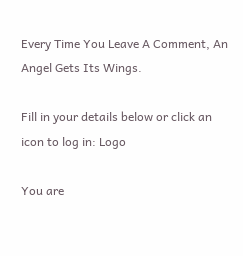Every Time You Leave A Comment, An Angel Gets Its Wings.

Fill in your details below or click an icon to log in: Logo

You are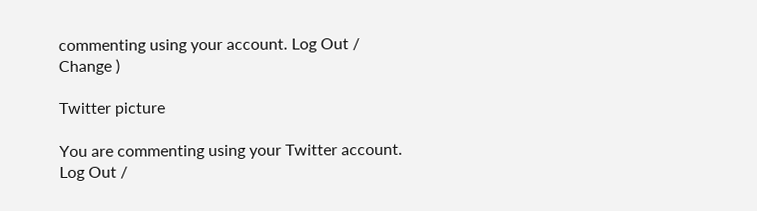commenting using your account. Log Out /  Change )

Twitter picture

You are commenting using your Twitter account. Log Out /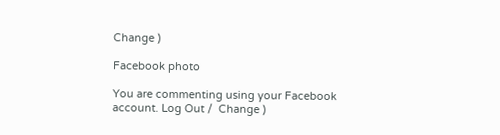Change )

Facebook photo

You are commenting using your Facebook account. Log Out /  Change )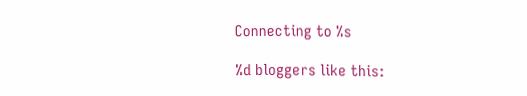Connecting to %s

%d bloggers like this: